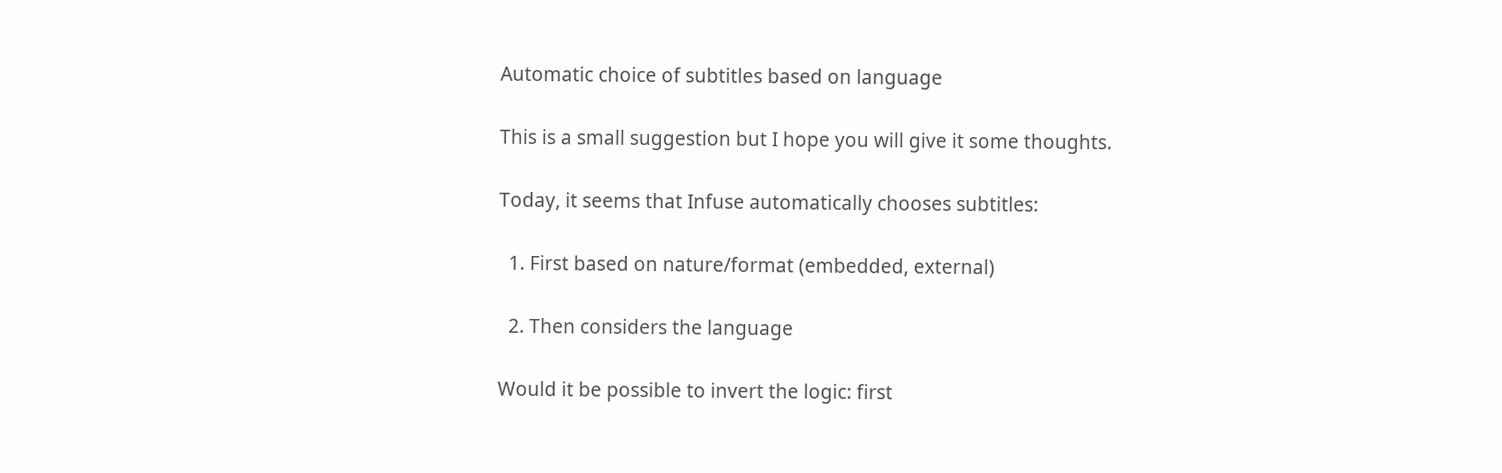Automatic choice of subtitles based on language

This is a small suggestion but I hope you will give it some thoughts.

Today, it seems that Infuse automatically chooses subtitles:

  1. First based on nature/format (embedded, external)

  2. Then considers the language

Would it be possible to invert the logic: first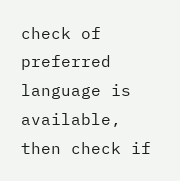check of preferred language is available, then check if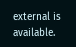external is available.